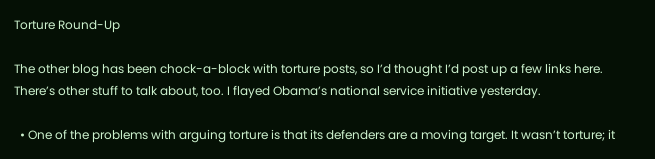Torture Round-Up

The other blog has been chock-a-block with torture posts, so I’d thought I’d post up a few links here. There’s other stuff to talk about, too. I flayed Obama’s national service initiative yesterday.

  • One of the problems with arguing torture is that its defenders are a moving target. It wasn’t torture; it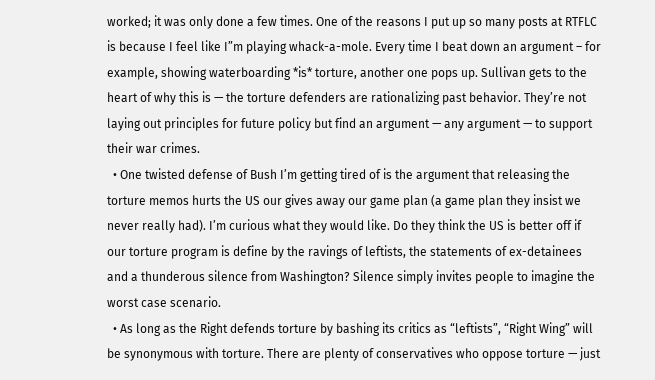worked; it was only done a few times. One of the reasons I put up so many posts at RTFLC is because I feel like I”m playing whack-a-mole. Every time I beat down an argument – for example, showing waterboarding *is* torture, another one pops up. Sullivan gets to the heart of why this is — the torture defenders are rationalizing past behavior. They’re not laying out principles for future policy but find an argument — any argument — to support their war crimes.
  • One twisted defense of Bush I’m getting tired of is the argument that releasing the torture memos hurts the US our gives away our game plan (a game plan they insist we never really had). I’m curious what they would like. Do they think the US is better off if our torture program is define by the ravings of leftists, the statements of ex-detainees and a thunderous silence from Washington? Silence simply invites people to imagine the worst case scenario.
  • As long as the Right defends torture by bashing its critics as “leftists”, “Right Wing” will be synonymous with torture. There are plenty of conservatives who oppose torture — just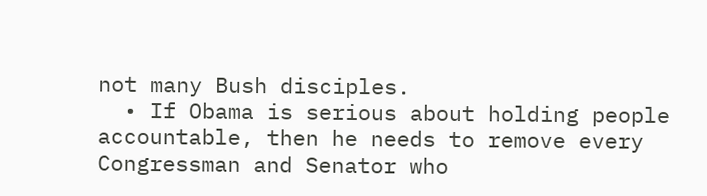not many Bush disciples.
  • If Obama is serious about holding people accountable, then he needs to remove every Congressman and Senator who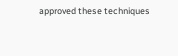approved these techniques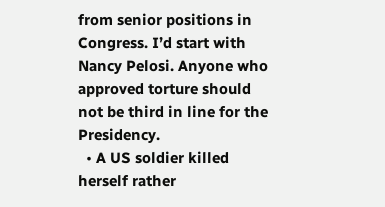from senior positions in Congress. I’d start with Nancy Pelosi. Anyone who approved torture should not be third in line for the Presidency.
  • A US soldier killed herself rather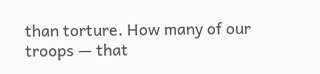than torture. How many of our troops — that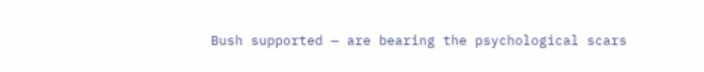Bush supported — are bearing the psychological scars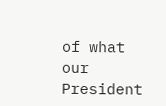of what our President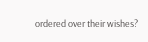ordered over their wishes?